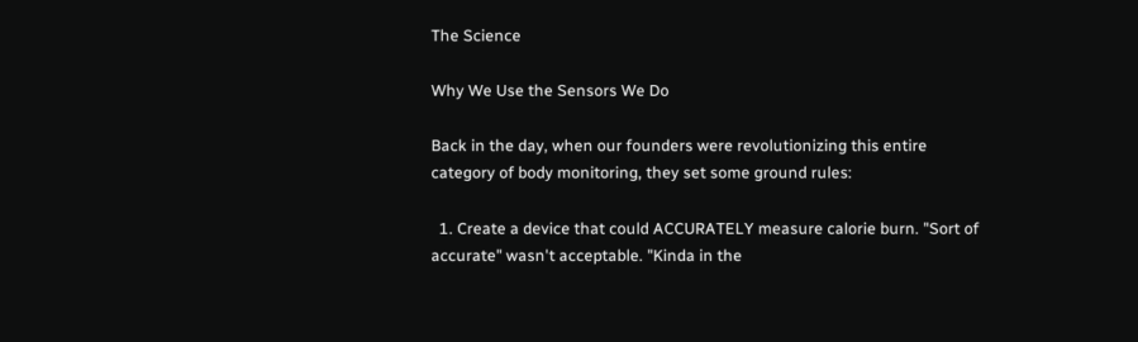The Science

Why We Use the Sensors We Do

Back in the day, when our founders were revolutionizing this entire category of body monitoring, they set some ground rules:

  1. Create a device that could ACCURATELY measure calorie burn. "Sort of accurate" wasn't acceptable. "Kinda in the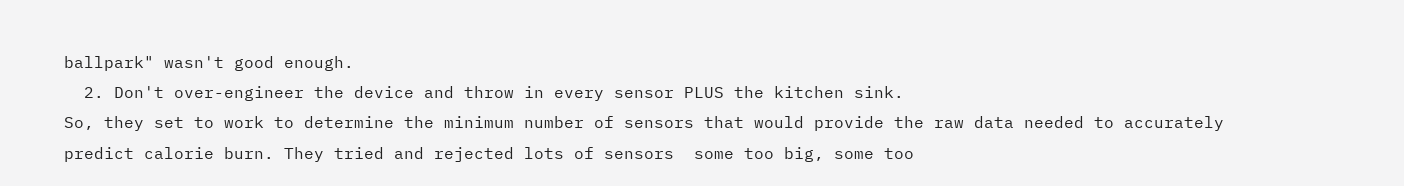ballpark" wasn't good enough.
  2. Don't over-engineer the device and throw in every sensor PLUS the kitchen sink.
So, they set to work to determine the minimum number of sensors that would provide the raw data needed to accurately predict calorie burn. They tried and rejected lots of sensors  some too big, some too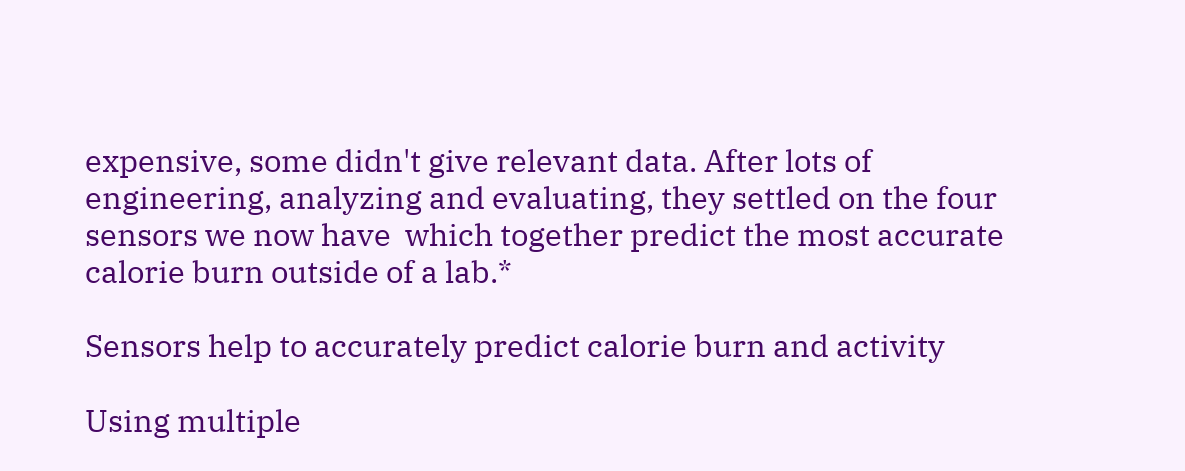expensive, some didn't give relevant data. After lots of engineering, analyzing and evaluating, they settled on the four sensors we now have  which together predict the most accurate calorie burn outside of a lab.*

Sensors help to accurately predict calorie burn and activity

Using multiple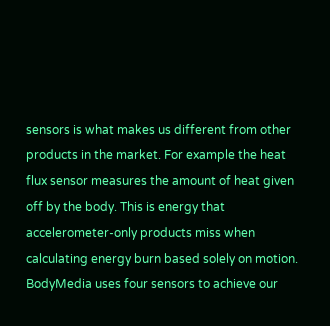sensors is what makes us different from other products in the market. For example the heat flux sensor measures the amount of heat given off by the body. This is energy that accelerometer-only products miss when calculating energy burn based solely on motion. BodyMedia uses four sensors to achieve our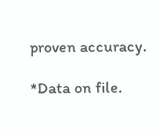proven accuracy.

*Data on file.